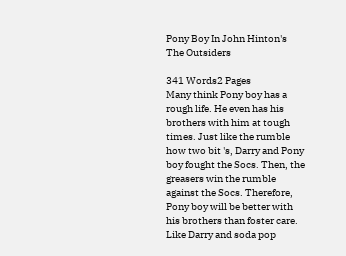Pony Boy In John Hinton's The Outsiders

341 Words2 Pages
Many think Pony boy has a rough life. He even has his brothers with him at tough times. Just like the rumble how two bit 's, Darry and Pony boy fought the Socs. Then, the greasers win the rumble against the Socs. Therefore, Pony boy will be better with his brothers than foster care. Like Darry and soda pop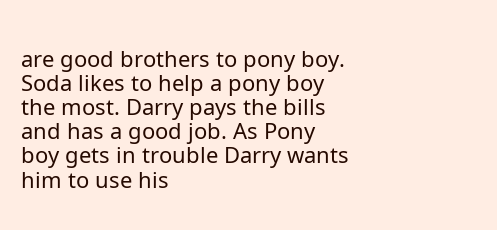are good brothers to pony boy. Soda likes to help a pony boy the most. Darry pays the bills and has a good job. As Pony boy gets in trouble Darry wants him to use his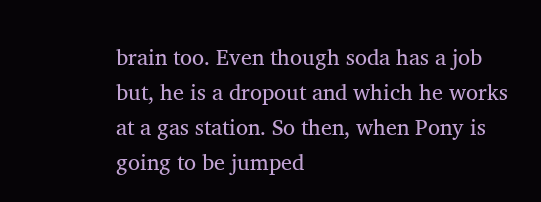brain too. Even though soda has a job but, he is a dropout and which he works at a gas station. So then, when Pony is going to be jumped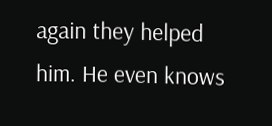again they helped him. He even knows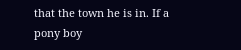that the town he is in. If a pony boy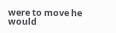were to move he would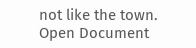not like the town.
Open Document